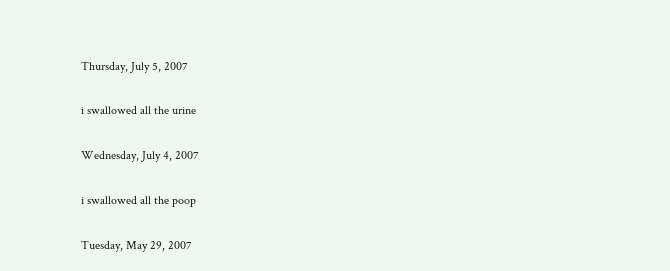Thursday, July 5, 2007

i swallowed all the urine

Wednesday, July 4, 2007

i swallowed all the poop

Tuesday, May 29, 2007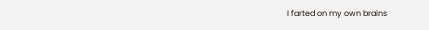I farted on my own brains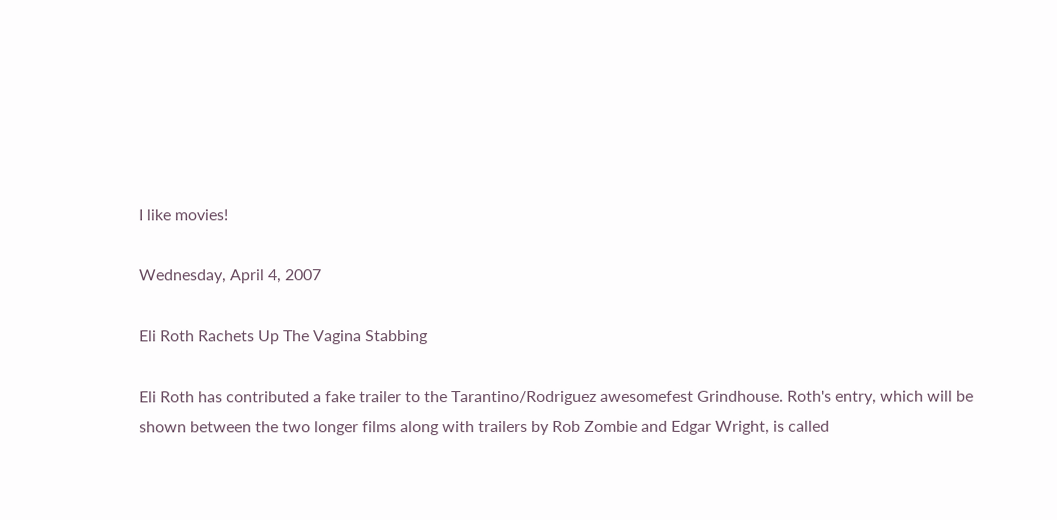I like movies!

Wednesday, April 4, 2007

Eli Roth Rachets Up The Vagina Stabbing

Eli Roth has contributed a fake trailer to the Tarantino/Rodriguez awesomefest Grindhouse. Roth's entry, which will be shown between the two longer films along with trailers by Rob Zombie and Edgar Wright, is called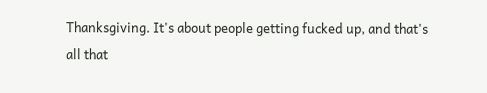Thanksgiving. It's about people getting fucked up, and that's all that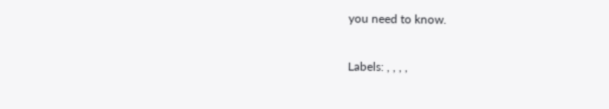you need to know.

Labels: , , , ,